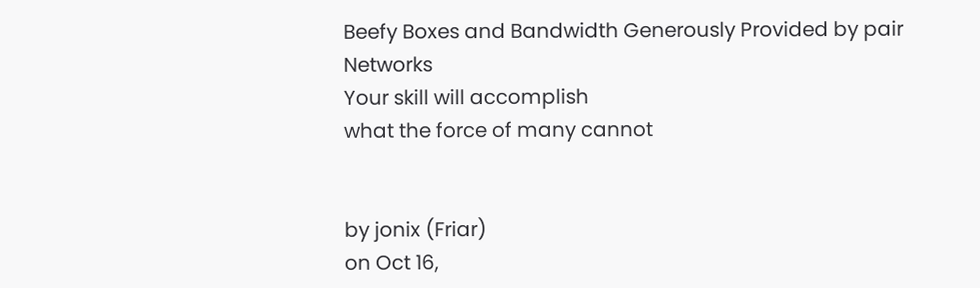Beefy Boxes and Bandwidth Generously Provided by pair Networks
Your skill will accomplish
what the force of many cannot


by jonix (Friar)
on Oct 16,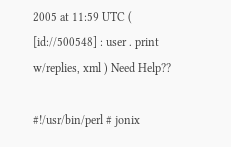2005 at 11:59 UTC ( [id://500548] : user . print w/replies, xml ) Need Help??

#!/usr/bin/perl # jonix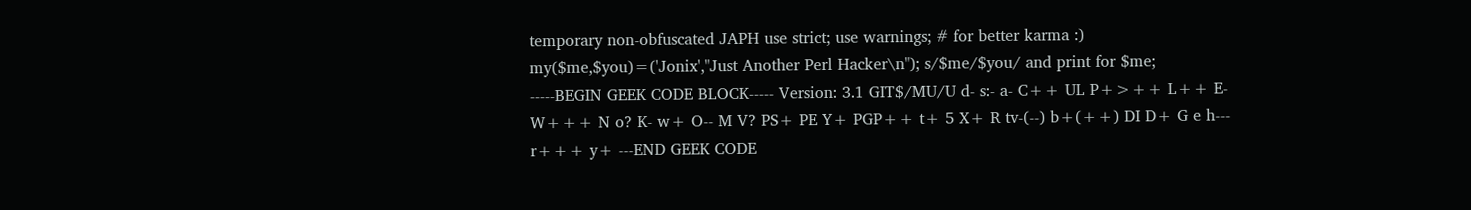temporary non-obfuscated JAPH use strict; use warnings; # for better karma :) my($me,$you)=('Jonix',"Just Another Perl Hacker\n"); s/$me/$you/ and print for $me;
-----BEGIN GEEK CODE BLOCK----- Version: 3.1 GIT$/MU/U d- s:- a- C++ UL P+>++ L++ E- W+++ N o? K- w+ O-- M V? PS+ PE Y+ PGP++ t+ 5 X+ R tv-(--) b+(++) DI D+ G e h--- r+++ y+ ---END GEEK CODE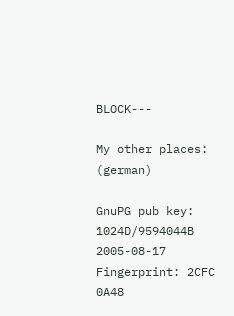BLOCK---

My other places: (german)

GnuPG pub key: 1024D/9594044B 2005-08-17
Fingerprint: 2CFC 0A48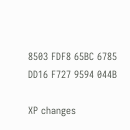8503 FDF8 65BC 6785 DD16 F727 9594 044B

XP changes